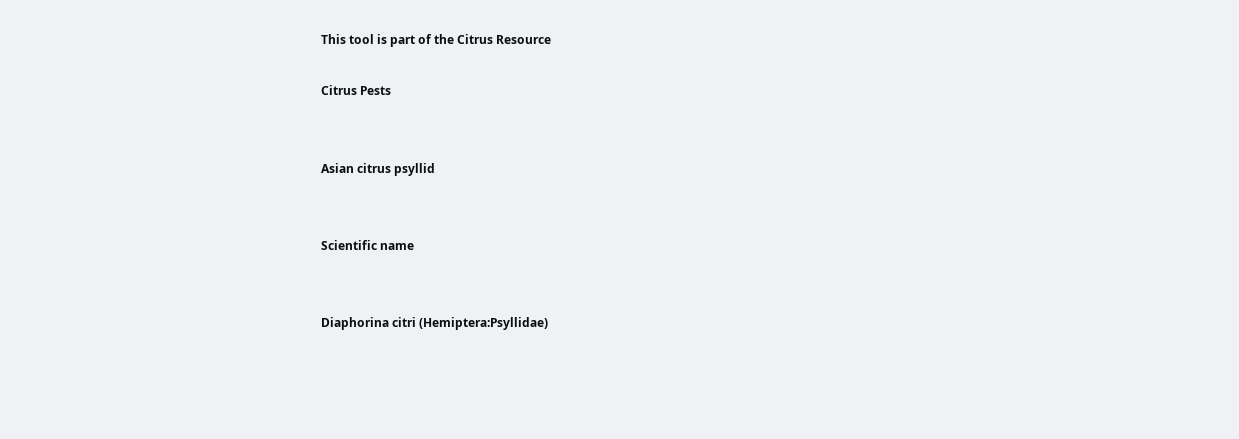This tool is part of the Citrus Resource

Citrus Pests


Asian citrus psyllid


Scientific name


Diaphorina citri (Hemiptera:Psyllidae)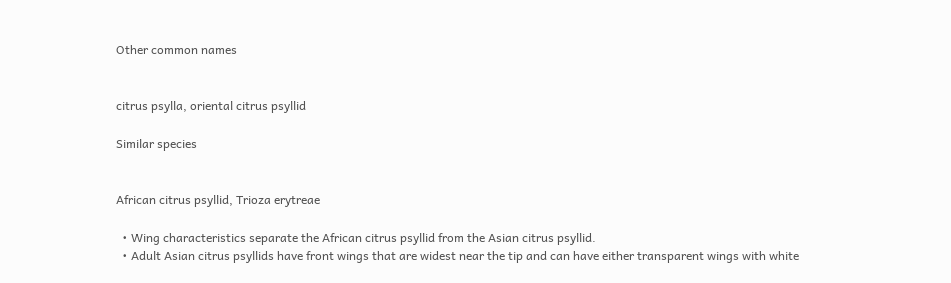Other common names


citrus psylla, oriental citrus psyllid

Similar species


African citrus psyllid, Trioza erytreae

  • Wing characteristics separate the African citrus psyllid from the Asian citrus psyllid.
  • Adult Asian citrus psyllids have front wings that are widest near the tip and can have either transparent wings with white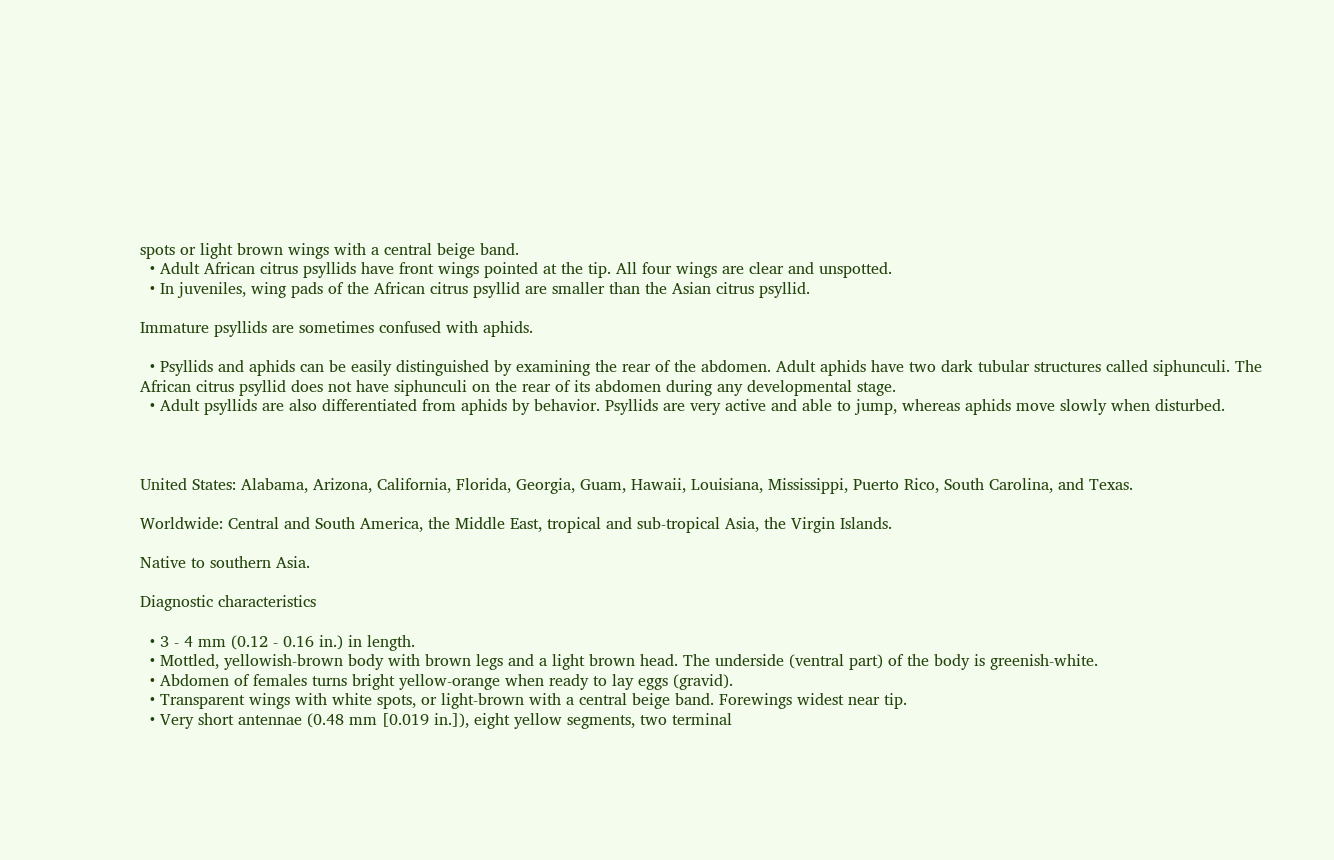spots or light brown wings with a central beige band.
  • Adult African citrus psyllids have front wings pointed at the tip. All four wings are clear and unspotted.
  • In juveniles, wing pads of the African citrus psyllid are smaller than the Asian citrus psyllid.

Immature psyllids are sometimes confused with aphids.

  • Psyllids and aphids can be easily distinguished by examining the rear of the abdomen. Adult aphids have two dark tubular structures called siphunculi. The African citrus psyllid does not have siphunculi on the rear of its abdomen during any developmental stage.
  • Adult psyllids are also differentiated from aphids by behavior. Psyllids are very active and able to jump, whereas aphids move slowly when disturbed.



United States: Alabama, Arizona, California, Florida, Georgia, Guam, Hawaii, Louisiana, Mississippi, Puerto Rico, South Carolina, and Texas.

Worldwide: Central and South America, the Middle East, tropical and sub-tropical Asia, the Virgin Islands.

Native to southern Asia.

Diagnostic characteristics

  • 3 - 4 mm (0.12 - 0.16 in.) in length.
  • Mottled, yellowish-brown body with brown legs and a light brown head. The underside (ventral part) of the body is greenish-white.
  • Abdomen of females turns bright yellow-orange when ready to lay eggs (gravid).
  • Transparent wings with white spots, or light-brown with a central beige band. Forewings widest near tip.
  • Very short antennae (0.48 mm [0.019 in.]), eight yellow segments, two terminal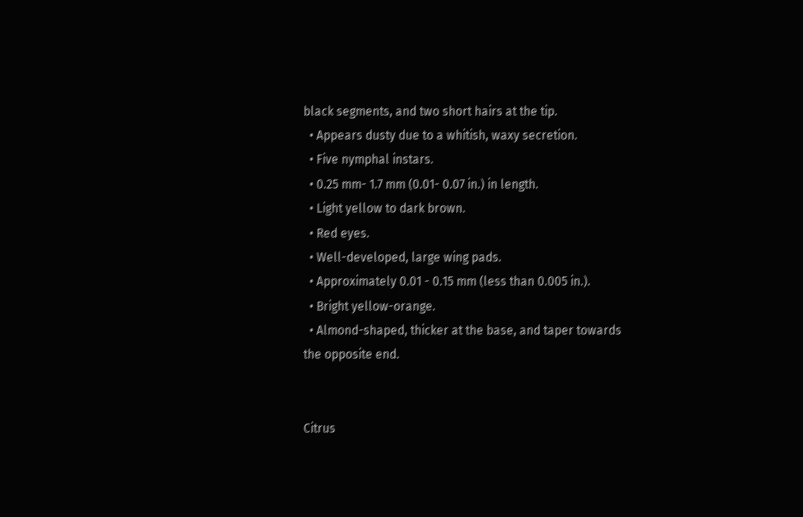black segments, and two short hairs at the tip.
  • Appears dusty due to a whitish, waxy secretion.
  • Five nymphal instars.
  • 0.25 mm- 1.7 mm (0.01- 0.07 in.) in length.
  • Light yellow to dark brown.
  • Red eyes.
  • Well-developed, large wing pads.
  • Approximately 0.01 - 0.15 mm (less than 0.005 in.).
  • Bright yellow-orange.
  • Almond-shaped, thicker at the base, and taper towards the opposite end.


Citrus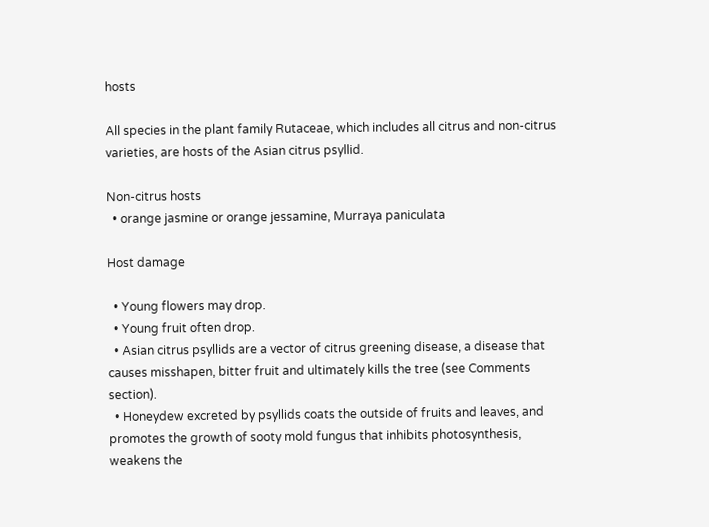hosts

All species in the plant family Rutaceae, which includes all citrus and non-citrus varieties, are hosts of the Asian citrus psyllid.

Non-citrus hosts
  • orange jasmine or orange jessamine, Murraya paniculata

Host damage

  • Young flowers may drop.
  • Young fruit often drop.
  • Asian citrus psyllids are a vector of citrus greening disease, a disease that causes misshapen, bitter fruit and ultimately kills the tree (see Comments section).
  • Honeydew excreted by psyllids coats the outside of fruits and leaves, and promotes the growth of sooty mold fungus that inhibits photosynthesis, weakens the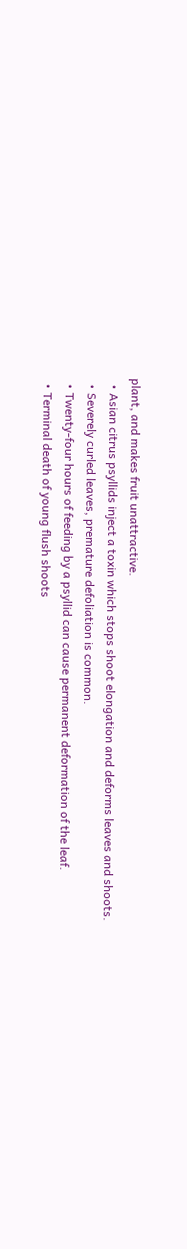plant, and makes fruit unattractive.
  • Asian citrus psyllids inject a toxin which stops shoot elongation and deforms leaves and shoots.
  • Severely curled leaves, premature defoliation is common.
  • Twenty-four hours of feeding by a psyllid can cause permanent deformation of the leaf.
  • Terminal death of young flush shoots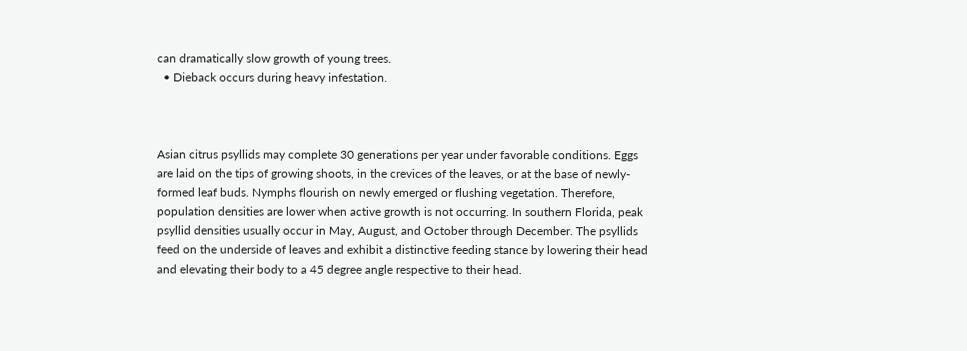can dramatically slow growth of young trees.
  • Dieback occurs during heavy infestation.



Asian citrus psyllids may complete 30 generations per year under favorable conditions. Eggs are laid on the tips of growing shoots, in the crevices of the leaves, or at the base of newly-formed leaf buds. Nymphs flourish on newly emerged or flushing vegetation. Therefore, population densities are lower when active growth is not occurring. In southern Florida, peak psyllid densities usually occur in May, August, and October through December. The psyllids feed on the underside of leaves and exhibit a distinctive feeding stance by lowering their head and elevating their body to a 45 degree angle respective to their head.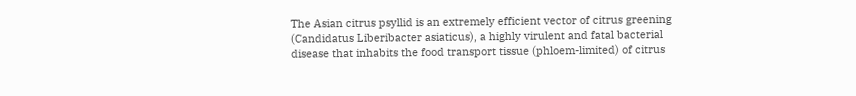The Asian citrus psyllid is an extremely efficient vector of citrus greening (Candidatus Liberibacter asiaticus), a highly virulent and fatal bacterial disease that inhabits the food transport tissue (phloem-limited) of citrus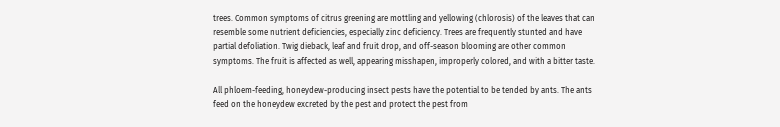trees. Common symptoms of citrus greening are mottling and yellowing (chlorosis) of the leaves that can resemble some nutrient deficiencies, especially zinc deficiency. Trees are frequently stunted and have partial defoliation. Twig dieback, leaf and fruit drop, and off-season blooming are other common symptoms. The fruit is affected as well, appearing misshapen, improperly colored, and with a bitter taste.

All phloem-feeding, honeydew-producing insect pests have the potential to be tended by ants. The ants feed on the honeydew excreted by the pest and protect the pest from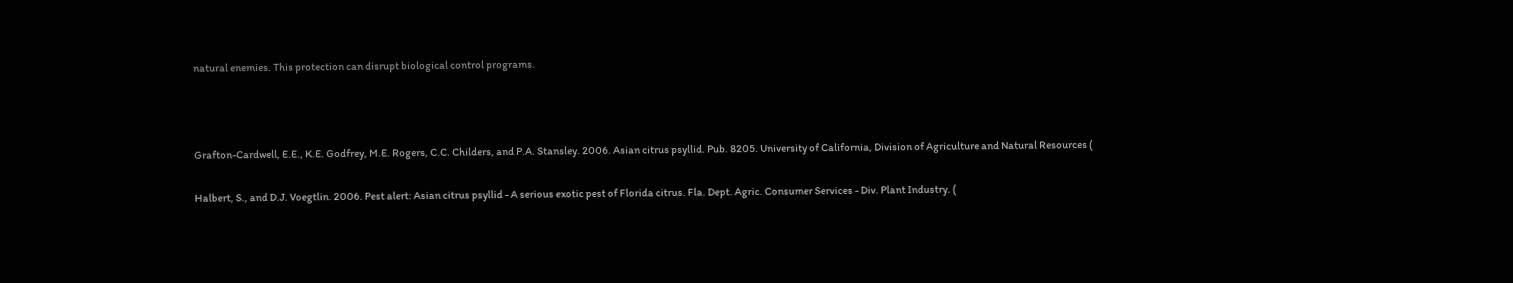natural enemies. This protection can disrupt biological control programs.



Grafton-Cardwell, E.E., K.E. Godfrey, M.E. Rogers, C.C. Childers, and P.A. Stansley. 2006. Asian citrus psyllid. Pub. 8205. University of California, Division of Agriculture and Natural Resources (

Halbert, S., and D.J. Voegtlin. 2006. Pest alert: Asian citrus psyllid - A serious exotic pest of Florida citrus. Fla. Dept. Agric. Consumer Services - Div. Plant Industry. (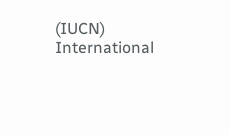(IUCN) International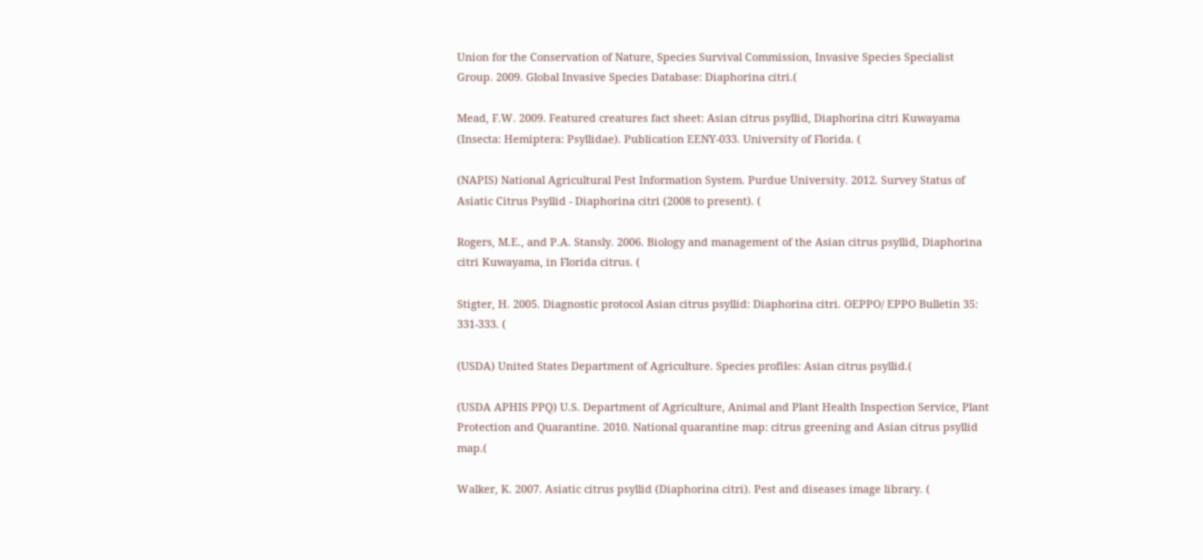Union for the Conservation of Nature, Species Survival Commission, Invasive Species Specialist Group. 2009. Global Invasive Species Database: Diaphorina citri.(

Mead, F.W. 2009. Featured creatures fact sheet: Asian citrus psyllid, Diaphorina citri Kuwayama (Insecta: Hemiptera: Psyllidae). Publication EENY-033. University of Florida. (

(NAPIS) National Agricultural Pest Information System. Purdue University. 2012. Survey Status of Asiatic Citrus Psyllid - Diaphorina citri (2008 to present). (

Rogers, M.E., and P.A. Stansly. 2006. Biology and management of the Asian citrus psyllid, Diaphorina citri Kuwayama, in Florida citrus. (

Stigter, H. 2005. Diagnostic protocol Asian citrus psyllid: Diaphorina citri. OEPPO/ EPPO Bulletin 35: 331-333. (

(USDA) United States Department of Agriculture. Species profiles: Asian citrus psyllid.(

(USDA APHIS PPQ) U.S. Department of Agriculture, Animal and Plant Health Inspection Service, Plant Protection and Quarantine. 2010. National quarantine map: citrus greening and Asian citrus psyllid map.(

Walker, K. 2007. Asiatic citrus psyllid (Diaphorina citri). Pest and diseases image library. (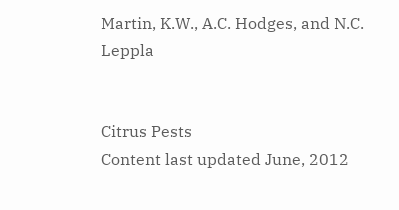Martin, K.W., A.C. Hodges, and N.C. Leppla


Citrus Pests
Content last updated June, 2012